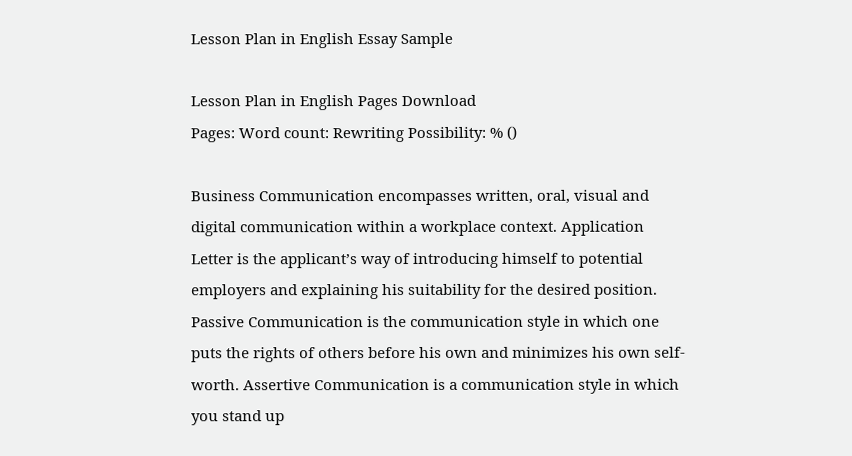Lesson Plan in English Essay Sample

Lesson Plan in English Pages Download
Pages: Word count: Rewriting Possibility: % ()

Business Communication encompasses written, oral, visual and digital communication within a workplace context. Application Letter is the applicant’s way of introducing himself to potential employers and explaining his suitability for the desired position. Passive Communication is the communication style in which one puts the rights of others before his own and minimizes his own self-worth. Assertive Communication is a communication style in which you stand up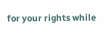for your rights while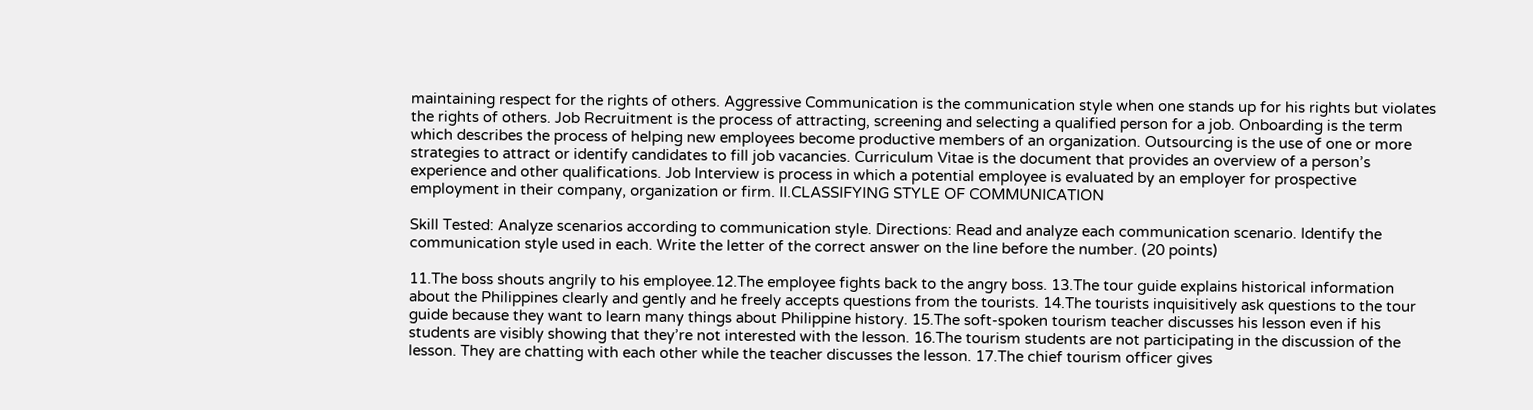maintaining respect for the rights of others. Aggressive Communication is the communication style when one stands up for his rights but violates the rights of others. Job Recruitment is the process of attracting, screening and selecting a qualified person for a job. Onboarding is the term which describes the process of helping new employees become productive members of an organization. Outsourcing is the use of one or more strategies to attract or identify candidates to fill job vacancies. Curriculum Vitae is the document that provides an overview of a person’s experience and other qualifications. Job Interview is process in which a potential employee is evaluated by an employer for prospective employment in their company, organization or firm. II.CLASSIFYING STYLE OF COMMUNICATION

Skill Tested: Analyze scenarios according to communication style. Directions: Read and analyze each communication scenario. Identify the communication style used in each. Write the letter of the correct answer on the line before the number. (20 points)

11.The boss shouts angrily to his employee.12.The employee fights back to the angry boss. 13.The tour guide explains historical information about the Philippines clearly and gently and he freely accepts questions from the tourists. 14.The tourists inquisitively ask questions to the tour guide because they want to learn many things about Philippine history. 15.The soft-spoken tourism teacher discusses his lesson even if his students are visibly showing that they’re not interested with the lesson. 16.The tourism students are not participating in the discussion of the lesson. They are chatting with each other while the teacher discusses the lesson. 17.The chief tourism officer gives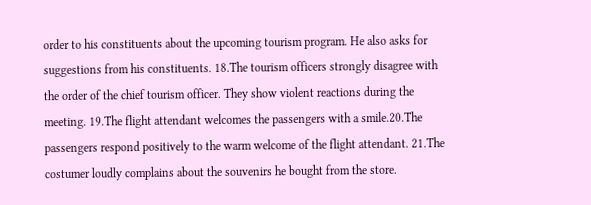order to his constituents about the upcoming tourism program. He also asks for suggestions from his constituents. 18.The tourism officers strongly disagree with the order of the chief tourism officer. They show violent reactions during the meeting. 19.The flight attendant welcomes the passengers with a smile.20.The passengers respond positively to the warm welcome of the flight attendant. 21.The costumer loudly complains about the souvenirs he bought from the store.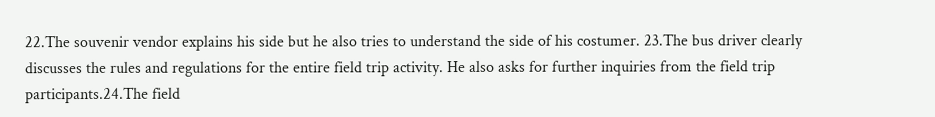22.The souvenir vendor explains his side but he also tries to understand the side of his costumer. 23.The bus driver clearly discusses the rules and regulations for the entire field trip activity. He also asks for further inquiries from the field trip participants.24.The field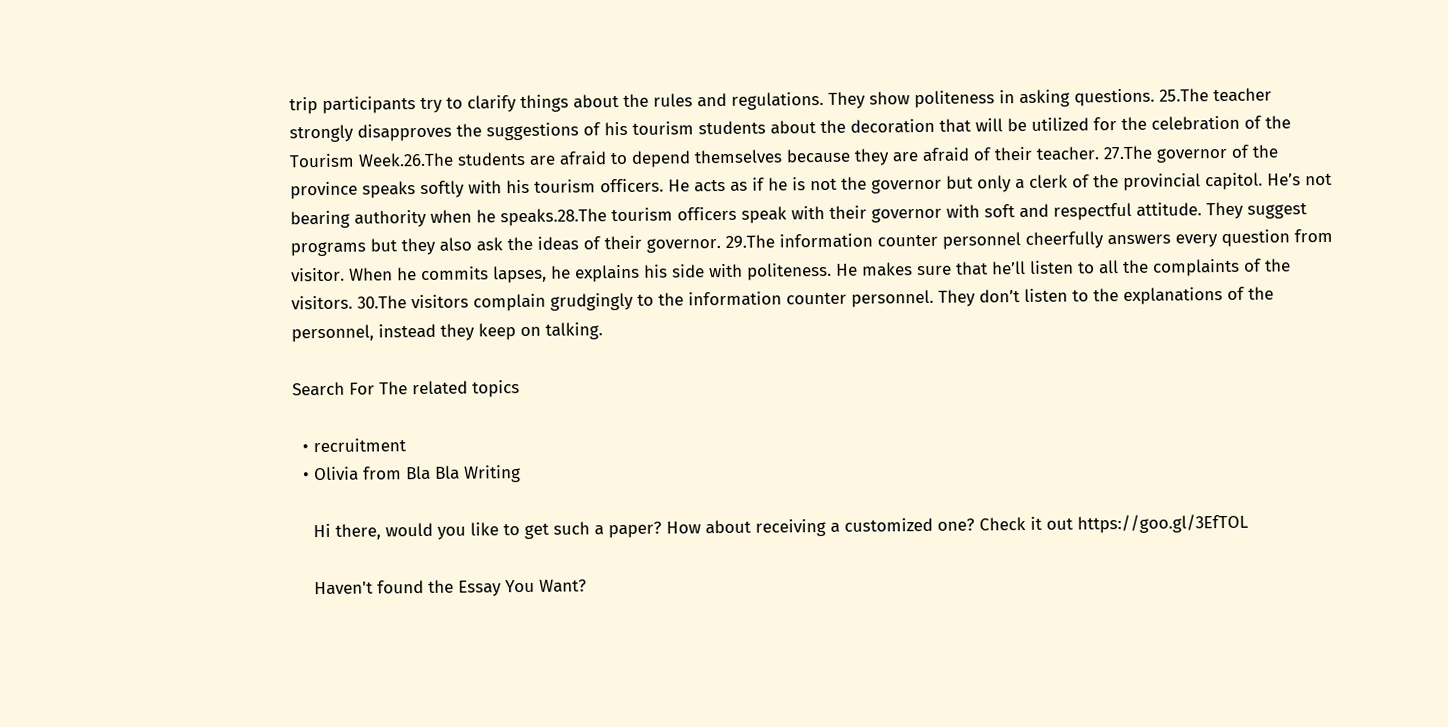trip participants try to clarify things about the rules and regulations. They show politeness in asking questions. 25.The teacher strongly disapproves the suggestions of his tourism students about the decoration that will be utilized for the celebration of the Tourism Week.26.The students are afraid to depend themselves because they are afraid of their teacher. 27.The governor of the province speaks softly with his tourism officers. He acts as if he is not the governor but only a clerk of the provincial capitol. He’s not bearing authority when he speaks.28.The tourism officers speak with their governor with soft and respectful attitude. They suggest programs but they also ask the ideas of their governor. 29.The information counter personnel cheerfully answers every question from visitor. When he commits lapses, he explains his side with politeness. He makes sure that he’ll listen to all the complaints of the visitors. 30.The visitors complain grudgingly to the information counter personnel. They don’t listen to the explanations of the personnel, instead they keep on talking.

Search For The related topics

  • recruitment
  • Olivia from Bla Bla Writing

    Hi there, would you like to get such a paper? How about receiving a customized one? Check it out https://goo.gl/3EfTOL

    Haven't found the Essay You Want?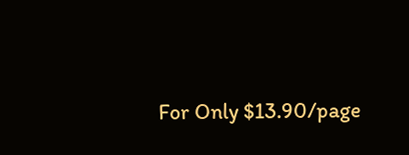For Only $13.90/page